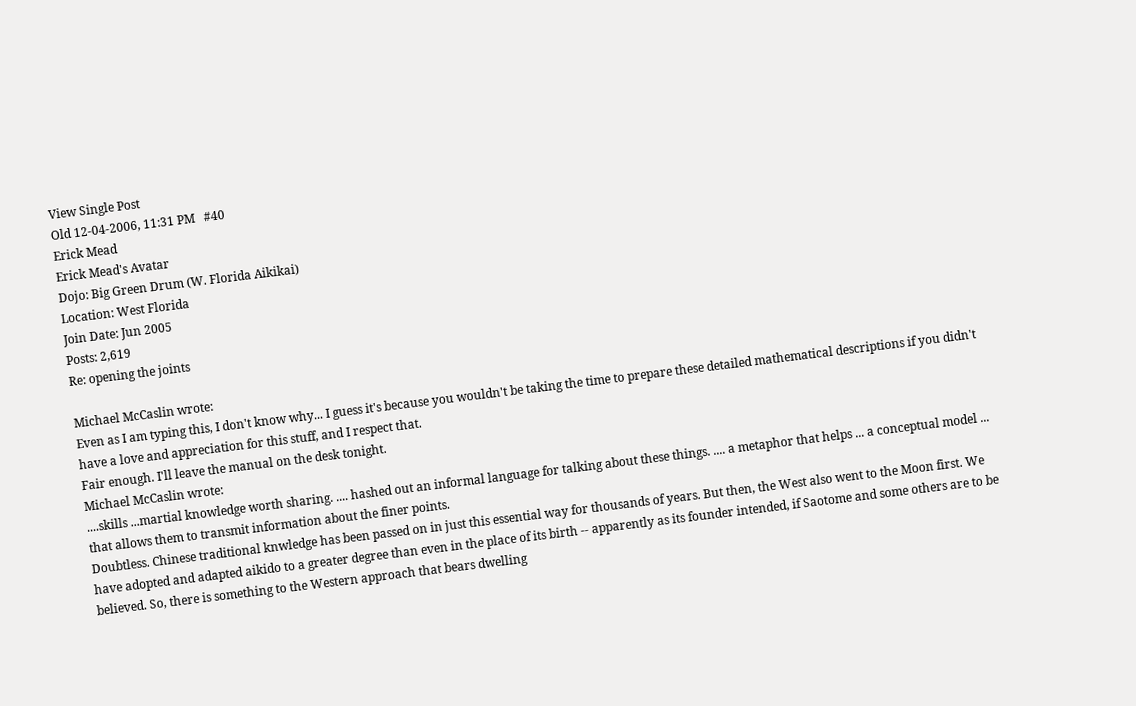View Single Post
Old 12-04-2006, 11:31 PM   #40
Erick Mead
Erick Mead's Avatar
Dojo: Big Green Drum (W. Florida Aikikai)
Location: West Florida
Join Date: Jun 2005
Posts: 2,619
Re: opening the joints

Michael McCaslin wrote:
Even as I am typing this, I don't know why... I guess it's because you wouldn't be taking the time to prepare these detailed mathematical descriptions if you didn't have a love and appreciation for this stuff, and I respect that.
Fair enough. I'll leave the manual on the desk tonight.
Michael McCaslin wrote:
....skills ...martial knowledge worth sharing. .... hashed out an informal language for talking about these things. .... a metaphor that helps ... a conceptual model ... that allows them to transmit information about the finer points.
Doubtless. Chinese traditional knwledge has been passed on in just this essential way for thousands of years. But then, the West also went to the Moon first. We have adopted and adapted aikido to a greater degree than even in the place of its birth -- apparently as its founder intended, if Saotome and some others are to be believed. So, there is something to the Western approach that bears dwelling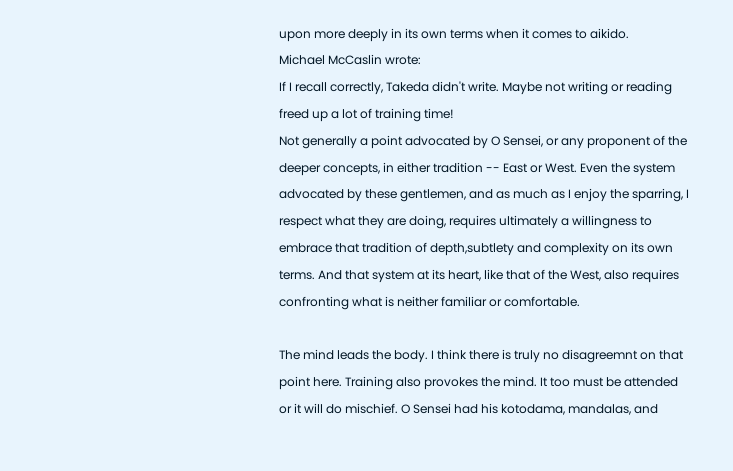upon more deeply in its own terms when it comes to aikido.
Michael McCaslin wrote:
If I recall correctly, Takeda didn't write. Maybe not writing or reading freed up a lot of training time!
Not generally a point advocated by O Sensei, or any proponent of the deeper concepts, in either tradition -- East or West. Even the system advocated by these gentlemen, and as much as I enjoy the sparring, I respect what they are doing, requires ultimately a willingness to embrace that tradition of depth,subtlety and complexity on its own terms. And that system at its heart, like that of the West, also requires confronting what is neither familiar or comfortable.

The mind leads the body. I think there is truly no disagreemnt on that point here. Training also provokes the mind. It too must be attended or it will do mischief. O Sensei had his kotodama, mandalas, and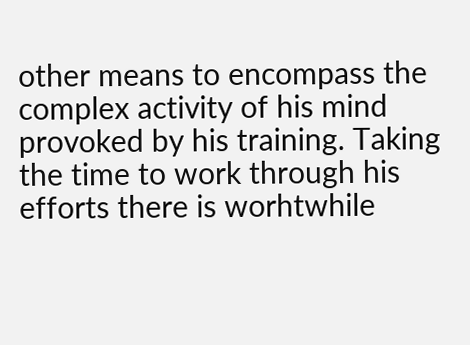other means to encompass the complex activity of his mind provoked by his training. Taking the time to work through his efforts there is worhtwhile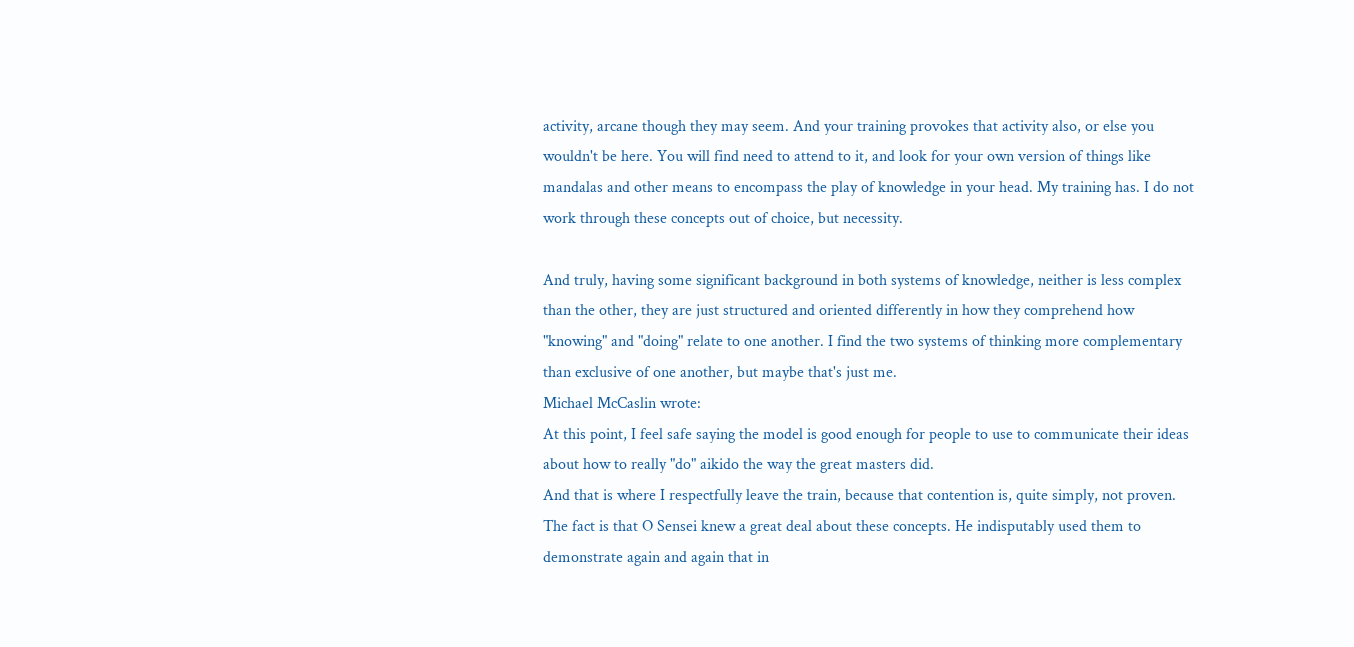activity, arcane though they may seem. And your training provokes that activity also, or else you wouldn't be here. You will find need to attend to it, and look for your own version of things like mandalas and other means to encompass the play of knowledge in your head. My training has. I do not work through these concepts out of choice, but necessity.

And truly, having some significant background in both systems of knowledge, neither is less complex than the other, they are just structured and oriented differently in how they comprehend how "knowing" and "doing" relate to one another. I find the two systems of thinking more complementary than exclusive of one another, but maybe that's just me.
Michael McCaslin wrote:
At this point, I feel safe saying the model is good enough for people to use to communicate their ideas about how to really "do" aikido the way the great masters did.
And that is where I respectfully leave the train, because that contention is, quite simply, not proven. The fact is that O Sensei knew a great deal about these concepts. He indisputably used them to demonstrate again and again that in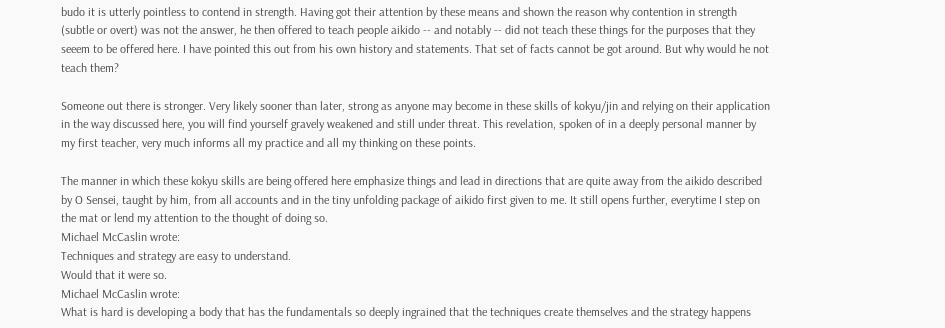budo it is utterly pointless to contend in strength. Having got their attention by these means and shown the reason why contention in strength (subtle or overt) was not the answer, he then offered to teach people aikido -- and notably -- did not teach these things for the purposes that they seeem to be offered here. I have pointed this out from his own history and statements. That set of facts cannot be got around. But why would he not teach them?

Someone out there is stronger. Very likely sooner than later, strong as anyone may become in these skills of kokyu/jin and relying on their application in the way discussed here, you will find yourself gravely weakened and still under threat. This revelation, spoken of in a deeply personal manner by my first teacher, very much informs all my practice and all my thinking on these points.

The manner in which these kokyu skills are being offered here emphasize things and lead in directions that are quite away from the aikido described by O Sensei, taught by him, from all accounts and in the tiny unfolding package of aikido first given to me. It still opens further, everytime I step on the mat or lend my attention to the thought of doing so.
Michael McCaslin wrote:
Techniques and strategy are easy to understand.
Would that it were so.
Michael McCaslin wrote:
What is hard is developing a body that has the fundamentals so deeply ingrained that the techniques create themselves and the strategy happens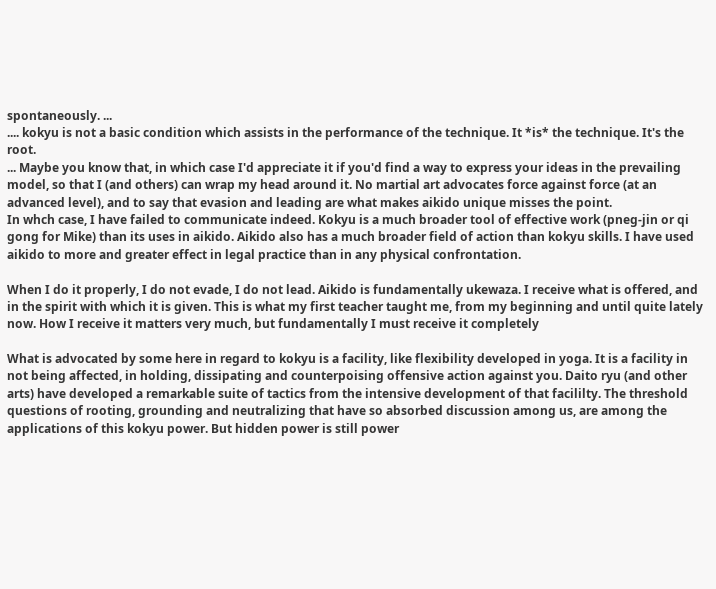spontaneously. ...
.... kokyu is not a basic condition which assists in the performance of the technique. It *is* the technique. It's the root.
... Maybe you know that, in which case I'd appreciate it if you'd find a way to express your ideas in the prevailing model, so that I (and others) can wrap my head around it. No martial art advocates force against force (at an advanced level), and to say that evasion and leading are what makes aikido unique misses the point.
In whch case, I have failed to communicate indeed. Kokyu is a much broader tool of effective work (pneg-jin or qi gong for Mike) than its uses in aikido. Aikido also has a much broader field of action than kokyu skills. I have used aikido to more and greater effect in legal practice than in any physical confrontation.

When I do it properly, I do not evade, I do not lead. Aikido is fundamentally ukewaza. I receive what is offered, and in the spirit with which it is given. This is what my first teacher taught me, from my beginning and until quite lately now. How I receive it matters very much, but fundamentally I must receive it completely

What is advocated by some here in regard to kokyu is a facility, like flexibility developed in yoga. It is a facility in not being affected, in holding, dissipating and counterpoising offensive action against you. Daito ryu (and other arts) have developed a remarkable suite of tactics from the intensive development of that facililty. The threshold questions of rooting, grounding and neutralizing that have so absorbed discussion among us, are among the applications of this kokyu power. But hidden power is still power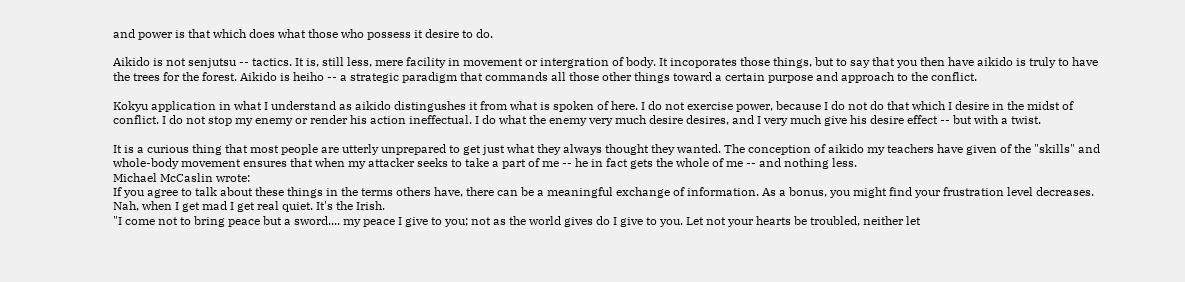and power is that which does what those who possess it desire to do.

Aikido is not senjutsu -- tactics. It is, still less, mere facility in movement or intergration of body. It incoporates those things, but to say that you then have aikido is truly to have the trees for the forest. Aikido is heiho -- a strategic paradigm that commands all those other things toward a certain purpose and approach to the conflict.

Kokyu application in what I understand as aikido distingushes it from what is spoken of here. I do not exercise power, because I do not do that which I desire in the midst of conflict. I do not stop my enemy or render his action ineffectual. I do what the enemy very much desire desires, and I very much give his desire effect -- but with a twist.

It is a curious thing that most people are utterly unprepared to get just what they always thought they wanted. The conception of aikido my teachers have given of the "skills" and whole-body movement ensures that when my attacker seeks to take a part of me -- he in fact gets the whole of me -- and nothing less.
Michael McCaslin wrote:
If you agree to talk about these things in the terms others have, there can be a meaningful exchange of information. As a bonus, you might find your frustration level decreases.
Nah, when I get mad I get real quiet. It's the Irish.
"I come not to bring peace but a sword.... my peace I give to you; not as the world gives do I give to you. Let not your hearts be troubled, neither let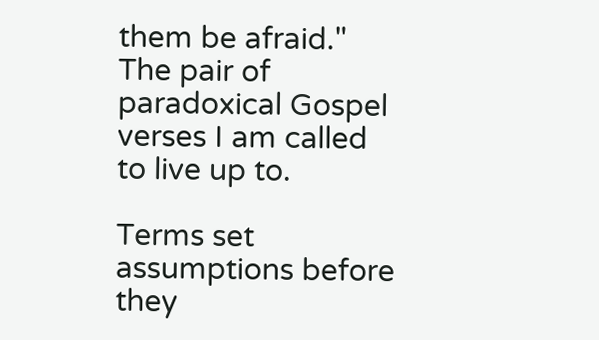them be afraid." The pair of paradoxical Gospel verses I am called to live up to.

Terms set assumptions before they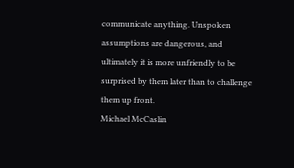communicate anything. Unspoken assumptions are dangerous, and ultimately it is more unfriendly to be surprised by them later than to challenge them up front.
Michael McCaslin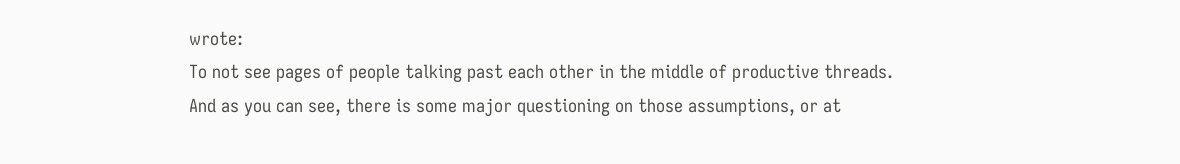wrote:
To not see pages of people talking past each other in the middle of productive threads.
And as you can see, there is some major questioning on those assumptions, or at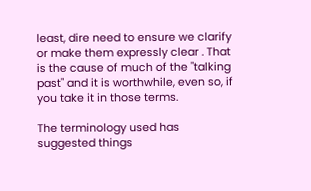least, dire need to ensure we clarify or make them expressly clear . That is the cause of much of the "talking past" and it is worthwhile, even so, if you take it in those terms.

The terminology used has suggested things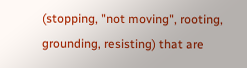(stopping, "not moving", rooting, grounding, resisting) that are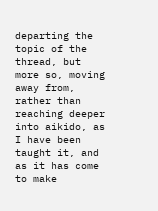departing the topic of the thread, but more so, moving away from, rather than reaching deeper into aikido, as I have been taught it, and as it has come to make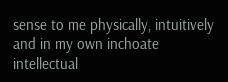sense to me physically, intuitively and in my own inchoate intellectual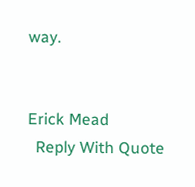way.


Erick Mead
  Reply With Quote